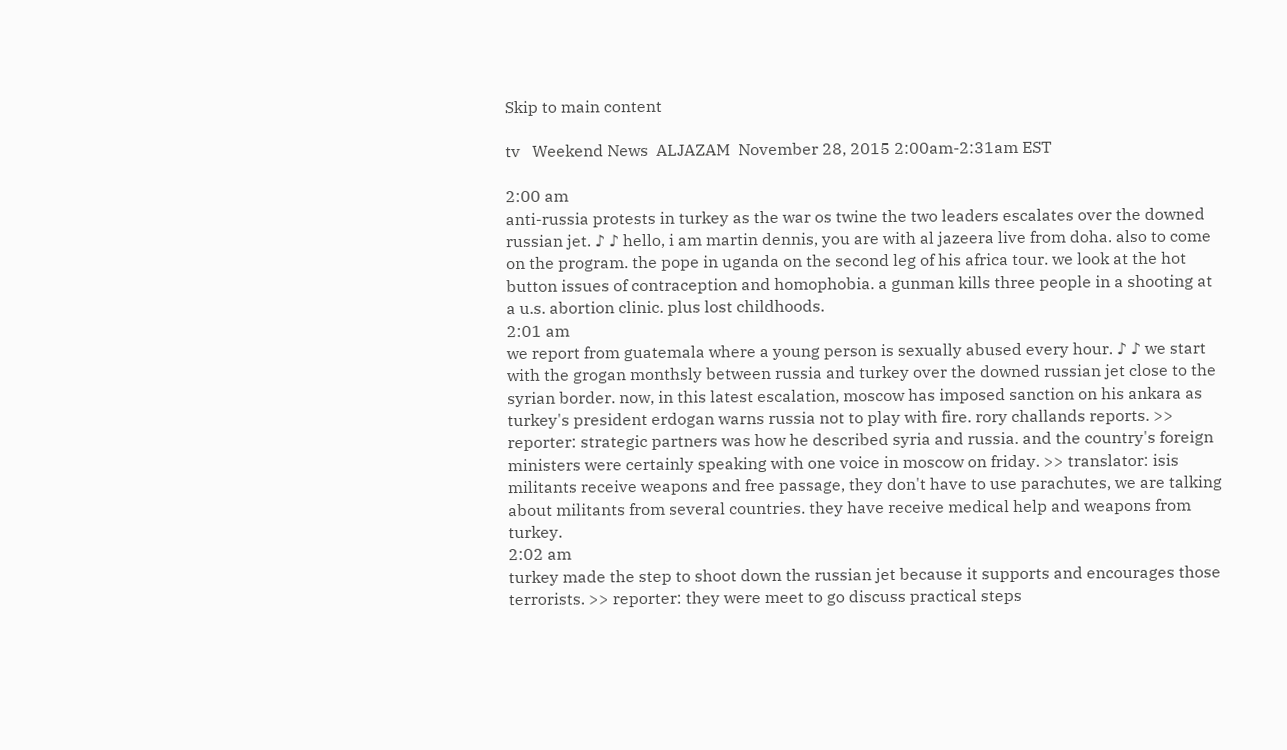Skip to main content

tv   Weekend News  ALJAZAM  November 28, 2015 2:00am-2:31am EST

2:00 am
anti-russia protests in turkey as the war os twine the two leaders escalates over the downed russian jet. ♪ ♪ hello, i am martin dennis, you are with al jazeera live from doha. also to come on the program. the pope in uganda on the second leg of his africa tour. we look at the hot button issues of contraception and homophobia. a gunman kills three people in a shooting at a u.s. abortion clinic. plus lost childhoods.
2:01 am
we report from guatemala where a young person is sexually abused every hour. ♪ ♪ we start with the grogan monthsly between russia and turkey over the downed russian jet close to the syrian border. now, in this latest escalation, moscow has imposed sanction on his ankara as turkey's president erdogan warns russia not to play with fire. rory challands reports. >> reporter: strategic partners was how he described syria and russia. and the country's foreign ministers were certainly speaking with one voice in moscow on friday. >> translator: isis militants receive weapons and free passage, they don't have to use parachutes, we are talking about militants from several countries. they have receive medical help and weapons from turkey.
2:02 am
turkey made the step to shoot down the russian jet because it supports and encourages those terrorists. >> reporter: they were meet to go discuss practical steps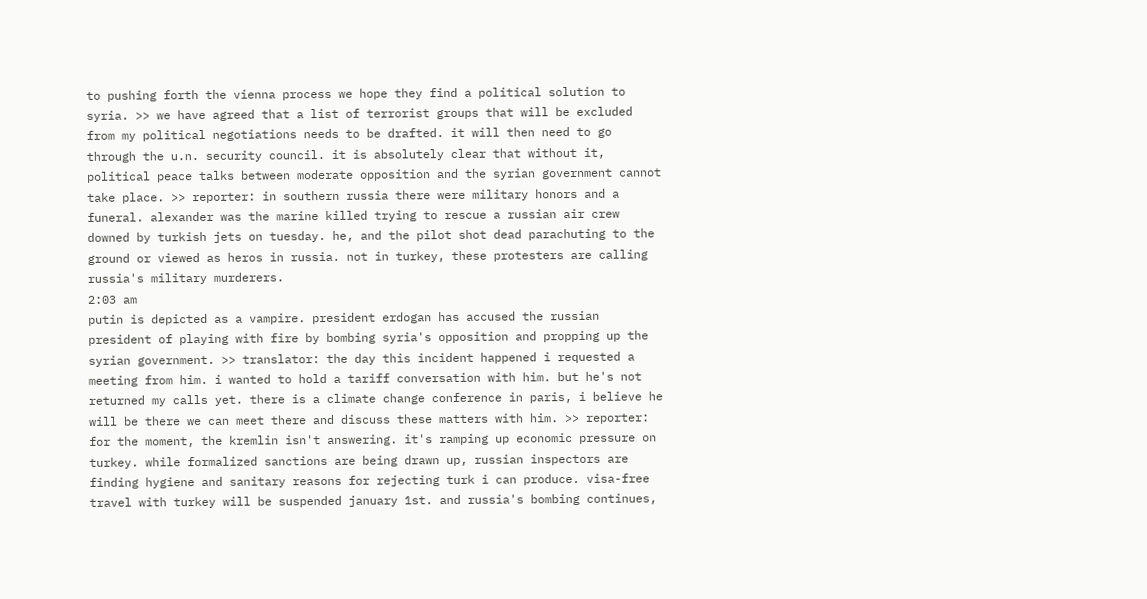to pushing forth the vienna process we hope they find a political solution to syria. >> we have agreed that a list of terrorist groups that will be excluded from my political negotiations needs to be drafted. it will then need to go through the u.n. security council. it is absolutely clear that without it, political peace talks between moderate opposition and the syrian government cannot take place. >> reporter: in southern russia there were military honors and a funeral. alexander was the marine killed trying to rescue a russian air crew downed by turkish jets on tuesday. he, and the pilot shot dead parachuting to the ground or viewed as heros in russia. not in turkey, these protesters are calling russia's military murderers.
2:03 am
putin is depicted as a vampire. president erdogan has accused the russian president of playing with fire by bombing syria's opposition and propping up the syrian government. >> translator: the day this incident happened i requested a meeting from him. i wanted to hold a tariff conversation with him. but he's not returned my calls yet. there is a climate change conference in paris, i believe he will be there we can meet there and discuss these matters with him. >> reporter: for the moment, the kremlin isn't answering. it's ramping up economic pressure on turkey. while formalized sanctions are being drawn up, russian inspectors are finding hygiene and sanitary reasons for rejecting turk i can produce. visa-free travel with turkey will be suspended january 1st. and russia's bombing continues,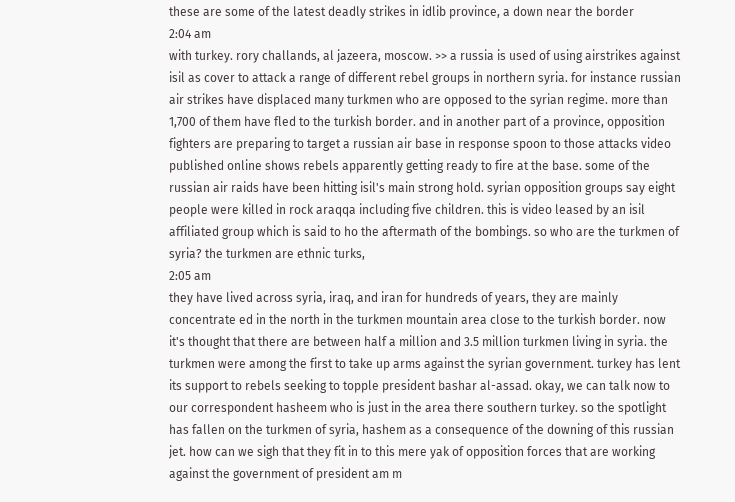these are some of the latest deadly strikes in idlib province, a down near the border
2:04 am
with turkey. rory challands, al jazeera, moscow. >> a russia is used of using airstrikes against isil as cover to attack a range of different rebel groups in northern syria. for instance russian air strikes have displaced many turkmen who are opposed to the syrian regime. more than 1,700 of them have fled to the turkish border. and in another part of a province, opposition fighters are preparing to target a russian air base in response spoon to those attacks video published online shows rebels apparently getting ready to fire at the base. some of the russian air raids have been hitting isil's main strong hold. syrian opposition groups say eight people were killed in rock araqqa including five children. this is video leased by an isil affiliated group which is said to ho the aftermath of the bombings. so who are the turkmen of syria? the turkmen are ethnic turks,
2:05 am
they have lived across syria, iraq, and iran for hundreds of years, they are mainly concentrate ed in the north in the turkmen mountain area close to the turkish border. now it's thought that there are between half a million and 3.5 million turkmen living in syria. the turkmen were among the first to take up arms against the syrian government. turkey has lent its support to rebels seeking to topple president bashar al-assad. okay, we can talk now to our correspondent hasheem who is just in the area there southern turkey. so the spotlight has fallen on the turkmen of syria, hashem as a consequence of the downing of this russian jet. how can we sigh that they fit in to this mere yak of opposition forces that are working against the government of president am m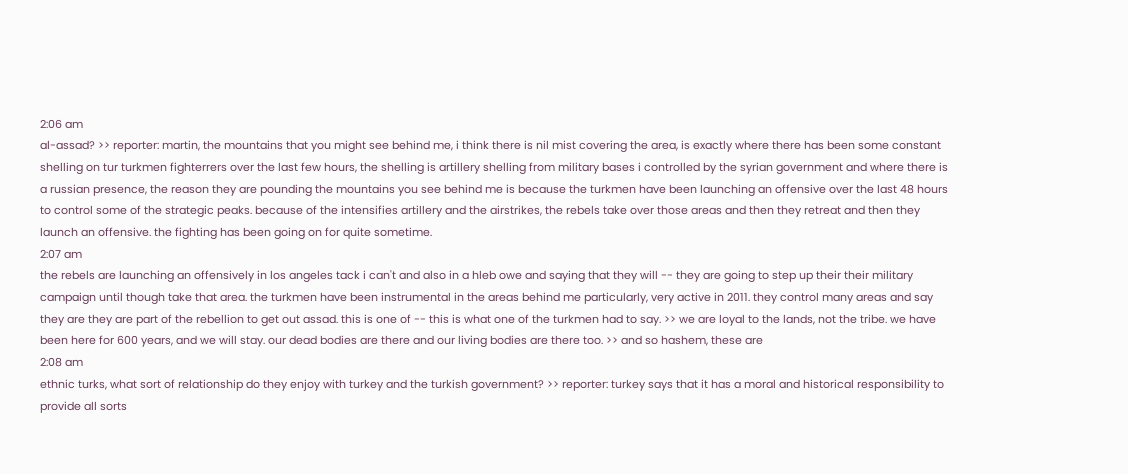2:06 am
al-assad? >> reporter: martin, the mountains that you might see behind me, i think there is nil mist covering the area, is exactly where there has been some constant shelling on tur turkmen fighterrers over the last few hours, the shelling is artillery shelling from military bases i controlled by the syrian government and where there is a russian presence, the reason they are pounding the mountains you see behind me is because the turkmen have been launching an offensive over the last 48 hours to control some of the strategic peaks. because of the intensifies artillery and the airstrikes, the rebels take over those areas and then they retreat and then they launch an offensive. the fighting has been going on for quite sometime.
2:07 am
the rebels are launching an offensively in los angeles tack i can't and also in a hleb owe and saying that they will -- they are going to step up their their military campaign until though take that area. the turkmen have been instrumental in the areas behind me particularly, very active in 2011. they control many areas and say they are they are part of the rebellion to get out assad. this is one of -- this is what one of the turkmen had to say. >> we are loyal to the lands, not the tribe. we have been here for 600 years, and we will stay. our dead bodies are there and our living bodies are there too. >> and so hashem, these are
2:08 am
ethnic turks, what sort of relationship do they enjoy with turkey and the turkish government? >> reporter: turkey says that it has a moral and historical responsibility to provide all sorts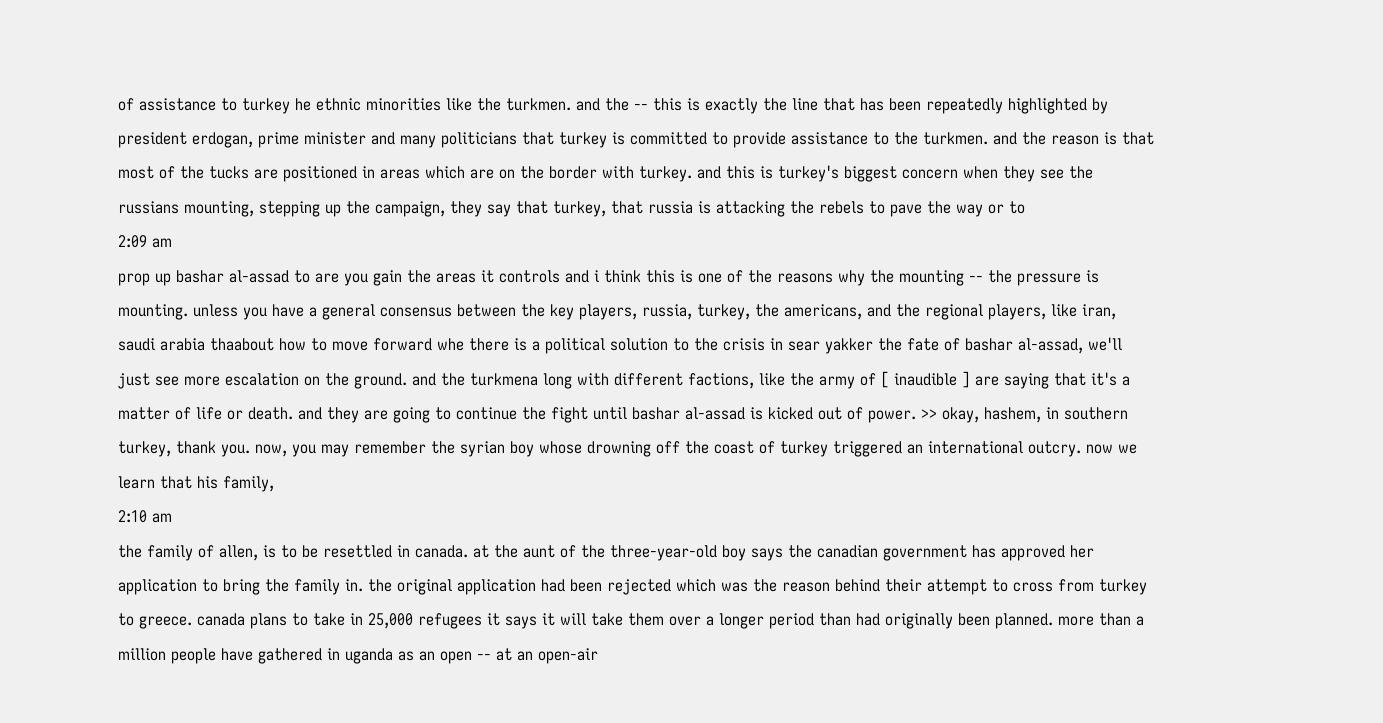of assistance to turkey he ethnic minorities like the turkmen. and the -- this is exactly the line that has been repeatedly highlighted by president erdogan, prime minister and many politicians that turkey is committed to provide assistance to the turkmen. and the reason is that most of the tucks are positioned in areas which are on the border with turkey. and this is turkey's biggest concern when they see the russians mounting, stepping up the campaign, they say that turkey, that russia is attacking the rebels to pave the way or to
2:09 am
prop up bashar al-assad to are you gain the areas it controls and i think this is one of the reasons why the mounting -- the pressure is mounting. unless you have a general consensus between the key players, russia, turkey, the americans, and the regional players, like iran, saudi arabia thaabout how to move forward whe there is a political solution to the crisis in sear yakker the fate of bashar al-assad, we'll just see more escalation on the ground. and the turkmena long with different factions, like the army of [ inaudible ] are saying that it's a matter of life or death. and they are going to continue the fight until bashar al-assad is kicked out of power. >> okay, hashem, in southern turkey, thank you. now, you may remember the syrian boy whose drowning off the coast of turkey triggered an international outcry. now we learn that his family,
2:10 am
the family of allen, is to be resettled in canada. at the aunt of the three-year-old boy says the canadian government has approved her application to bring the family in. the original application had been rejected which was the reason behind their attempt to cross from turkey to greece. canada plans to take in 25,000 refugees it says it will take them over a longer period than had originally been planned. more than a million people have gathered in uganda as an open -- at an open-air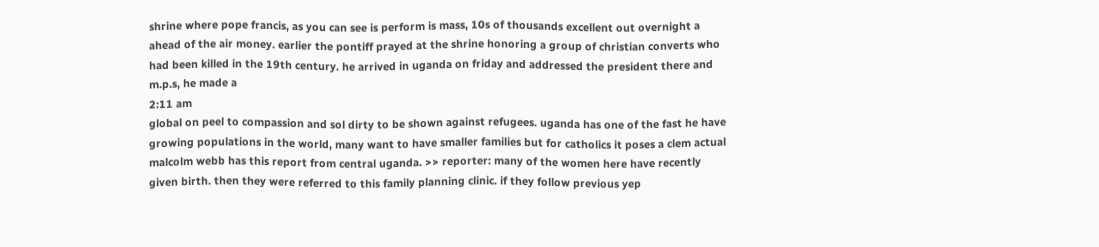shrine where pope francis, as you can see is perform is mass, 10s of thousands excellent out overnight a ahead of the air money. earlier the pontiff prayed at the shrine honoring a group of christian converts who had been killed in the 19th century. he arrived in uganda on friday and addressed the president there and m.p.s, he made a
2:11 am
global on peel to compassion and sol dirty to be shown against refugees. uganda has one of the fast he have growing populations in the world, many want to have smaller families but for catholics it poses a clem actual malcolm webb has this report from central uganda. >> reporter: many of the women here have recently given birth. then they were referred to this family planning clinic. if they follow previous yep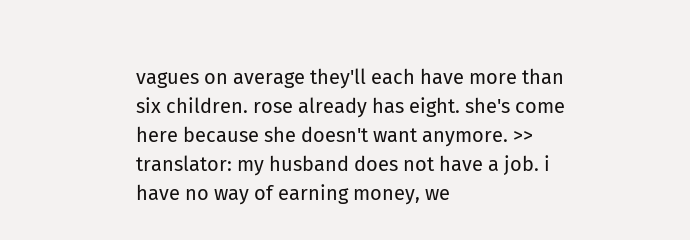vagues on average they'll each have more than six children. rose already has eight. she's come here because she doesn't want anymore. >> translator: my husband does not have a job. i have no way of earning money, we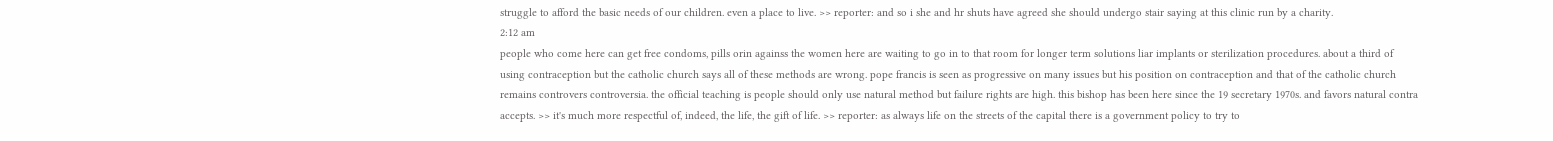struggle to afford the basic needs of our children. even a place to live. >> reporter: and so i she and hr shuts have agreed she should undergo stair saying at this clinic run by a charity.
2:12 am
people who come here can get free condoms, pills orin againss the women here are waiting to go in to that room for longer term solutions liar implants or sterilization procedures. about a third of using contraception but the catholic church says all of these methods are wrong. pope francis is seen as progressive on many issues but his position on contraception and that of the catholic church remains controvers controversia. the official teaching is people should only use natural method but failure rights are high. this bishop has been here since the 19 secretary 1970s. and favors natural contra accepts. >> it's much more respectful of, indeed, the life, the gift of life. >> reporter: as always life on the streets of the capital there is a government policy to try to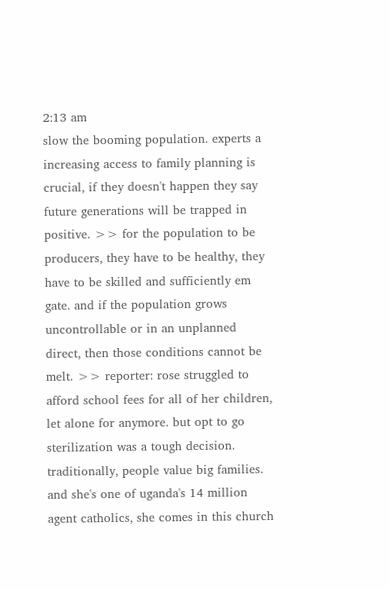2:13 am
slow the booming population. experts a increasing access to family planning is crucial, if they doesn't happen they say future generations will be trapped in positive. >> for the population to be producers, they have to be healthy, they have to be skilled and sufficiently em gate. and if the population grows uncontrollable or in an unplanned direct, then those conditions cannot be melt. >> reporter: rose struggled to afford school fees for all of her children, let alone for anymore. but opt to go sterilization was a tough decision. traditionally, people value big families. and she's one of uganda's 14 million agent catholics, she comes in this church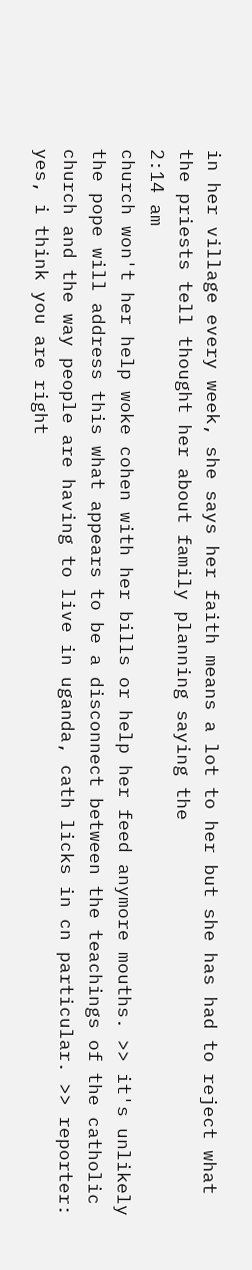in her village every week, she says her faith means a lot to her but she has had to reject what the priests tell thought her about family planning saying the
2:14 am
church won't her help woke cohen with her bills or help her feed anymore mouths. >> it's unlikely the pope will address this what appears to be a disconnect between the teachings of the catholic church and the way people are having to live in uganda, cath licks in cn particular. >> reporter: yes, i think you are right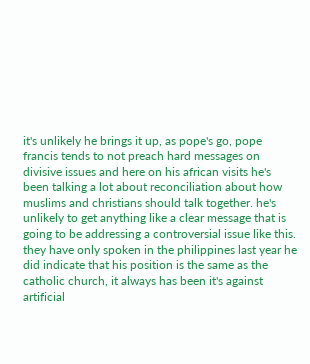it's unlikely he brings it up, as pope's go, pope francis tends to not preach hard messages on divisive issues and here on his african visits he's been talking a lot about reconciliation about how muslims and christians should talk together. he's unlikely to get anything like a clear message that is going to be addressing a controversial issue like this. they have only spoken in the philippines last year he did indicate that his position is the same as the catholic church, it always has been it's against artificial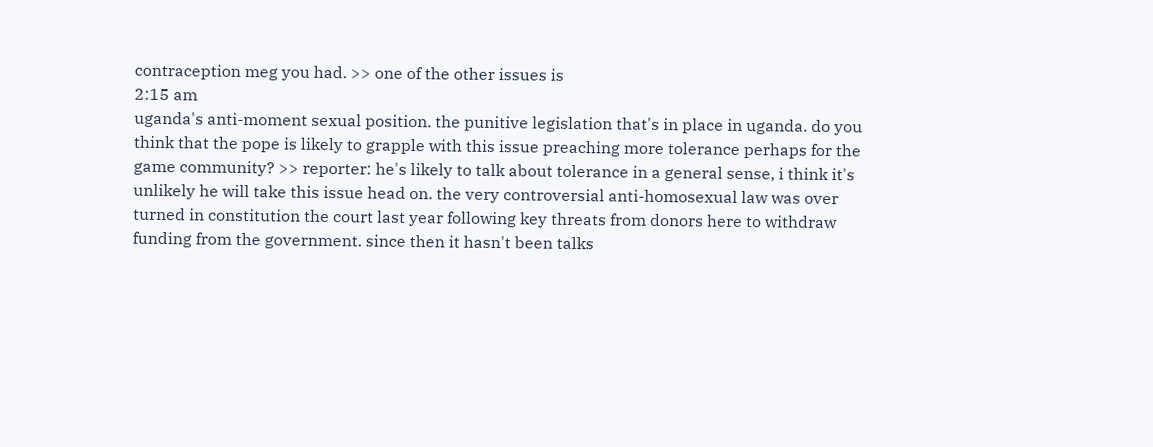contraception meg you had. >> one of the other issues is
2:15 am
uganda's anti-moment sexual position. the punitive legislation that's in place in uganda. do you think that the pope is likely to grapple with this issue preaching more tolerance perhaps for the game community? >> reporter: he's likely to talk about tolerance in a general sense, i think it's unlikely he will take this issue head on. the very controversial anti-homosexual law was over turned in constitution the court last year following key threats from donors here to withdraw funding from the government. since then it hasn't been talks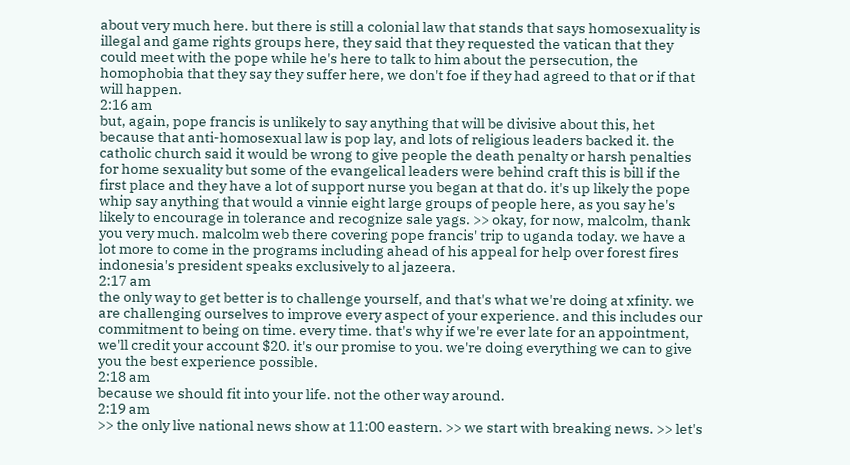about very much here. but there is still a colonial law that stands that says homosexuality is illegal and game rights groups here, they said that they requested the vatican that they could meet with the pope while he's here to talk to him about the persecution, the homophobia that they say they suffer here, we don't foe if they had agreed to that or if that will happen.
2:16 am
but, again, pope francis is unlikely to say anything that will be divisive about this, het because that anti-homosexual law is pop lay, and lots of religious leaders backed it. the catholic church said it would be wrong to give people the death penalty or harsh penalties for home sexuality but some of the evangelical leaders were behind craft this is bill if the first place and they have a lot of support nurse you began at that do. it's up likely the pope whip say anything that would a vinnie eight large groups of people here, as you say he's likely to encourage in tolerance and recognize sale yags. >> okay, for now, malcolm, thank you very much. malcolm web there covering pope francis' trip to uganda today. we have a lot more to come in the programs including ahead of his appeal for help over forest fires indonesia's president speaks exclusively to al jazeera.
2:17 am
the only way to get better is to challenge yourself, and that's what we're doing at xfinity. we are challenging ourselves to improve every aspect of your experience. and this includes our commitment to being on time. every time. that's why if we're ever late for an appointment, we'll credit your account $20. it's our promise to you. we're doing everything we can to give you the best experience possible.
2:18 am
because we should fit into your life. not the other way around.
2:19 am
>> the only live national news show at 11:00 eastern. >> we start with breaking news. >> let's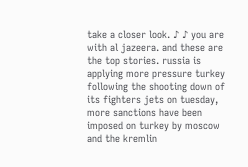take a closer look. ♪ ♪ you are with al jazeera. and these are the top stories. russia is applying more pressure turkey following the shooting down of its fighters jets on tuesday, more sanctions have been imposed on turkey by moscow and the kremlin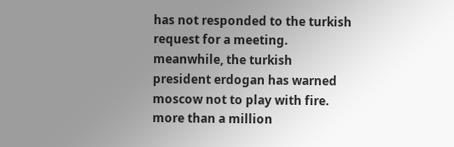has not responded to the turkish request for a meeting. meanwhile, the turkish president erdogan has warned moscow not to play with fire. more than a million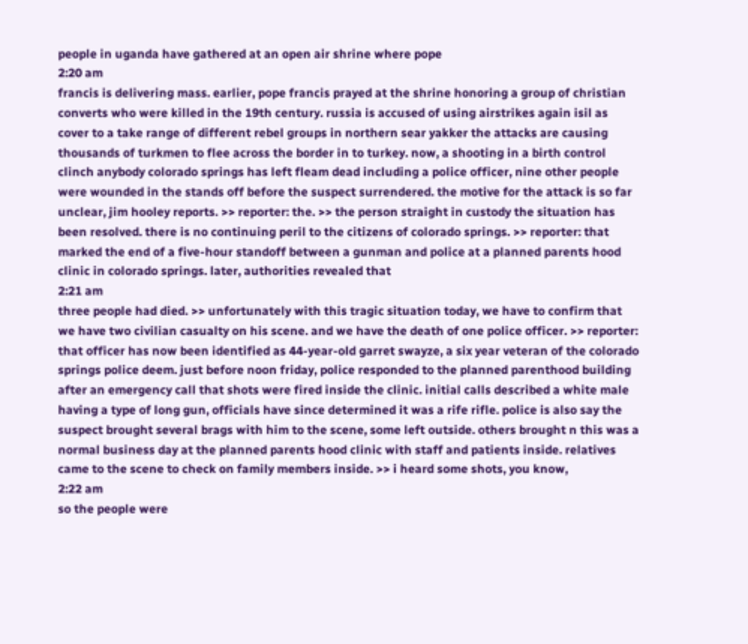people in uganda have gathered at an open air shrine where pope
2:20 am
francis is delivering mass. earlier, pope francis prayed at the shrine honoring a group of christian converts who were killed in the 19th century. russia is accused of using airstrikes again isil as cover to a take range of different rebel groups in northern sear yakker the attacks are causing thousands of turkmen to flee across the border in to turkey. now, a shooting in a birth control clinch anybody colorado springs has left fleam dead including a police officer, nine other people were wounded in the stands off before the suspect surrendered. the motive for the attack is so far unclear, jim hooley reports. >> reporter: the. >> the person straight in custody the situation has been resolved. there is no continuing peril to the citizens of colorado springs. >> reporter: that marked the end of a five-hour standoff between a gunman and police at a planned parents hood clinic in colorado springs. later, authorities revealed that
2:21 am
three people had died. >> unfortunately with this tragic situation today, we have to confirm that we have two civilian casualty on his scene. and we have the death of one police officer. >> reporter: that officer has now been identified as 44-year-old garret swayze, a six year veteran of the colorado springs police deem. just before noon friday, police responded to the planned parenthood building after an emergency call that shots were fired inside the clinic. initial calls described a white male having a type of long gun, officials have since determined it was a rife rifle. police is also say the suspect brought several brags with him to the scene, some left outside. others brought n this was a normal business day at the planned parents hood clinic with staff and patients inside. relatives came to the scene to check on family members inside. >> i heard some shots, you know,
2:22 am
so the people were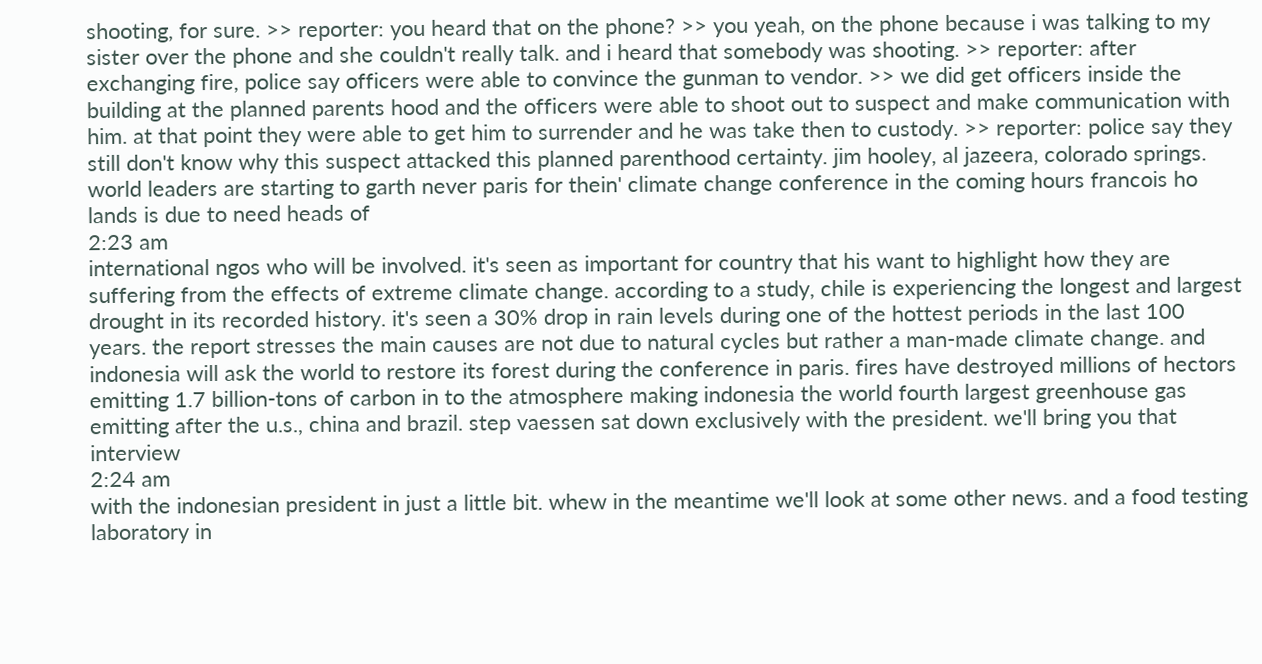shooting, for sure. >> reporter: you heard that on the phone? >> you yeah, on the phone because i was talking to my sister over the phone and she couldn't really talk. and i heard that somebody was shooting. >> reporter: after exchanging fire, police say officers were able to convince the gunman to vendor. >> we did get officers inside the building at the planned parents hood and the officers were able to shoot out to suspect and make communication with him. at that point they were able to get him to surrender and he was take then to custody. >> reporter: police say they still don't know why this suspect attacked this planned parenthood certainty. jim hooley, al jazeera, colorado springs. world leaders are starting to garth never paris for thein' climate change conference in the coming hours francois ho lands is due to need heads of
2:23 am
international ngos who will be involved. it's seen as important for country that his want to highlight how they are suffering from the effects of extreme climate change. according to a study, chile is experiencing the longest and largest drought in its recorded history. it's seen a 30% drop in rain levels during one of the hottest periods in the last 100 years. the report stresses the main causes are not due to natural cycles but rather a man-made climate change. and indonesia will ask the world to restore its forest during the conference in paris. fires have destroyed millions of hectors emitting 1.7 billion-tons of carbon in to the atmosphere making indonesia the world fourth largest greenhouse gas emitting after the u.s., china and brazil. step vaessen sat down exclusively with the president. we'll bring you that interview
2:24 am
with the indonesian president in just a little bit. whew in the meantime we'll look at some other news. and a food testing laboratory in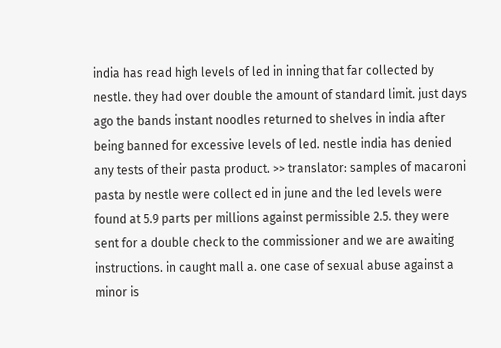india has read high levels of led in inning that far collected by nestle. they had over double the amount of standard limit. just days ago the bands instant noodles returned to shelves in india after being banned for excessive levels of led. nestle india has denied any tests of their pasta product. >> translator: samples of macaroni pasta by nestle were collect ed in june and the led levels were found at 5.9 parts per millions against permissible 2.5. they were sent for a double check to the commissioner and we are awaiting instructions. in caught mall a. one case of sexual abuse against a minor is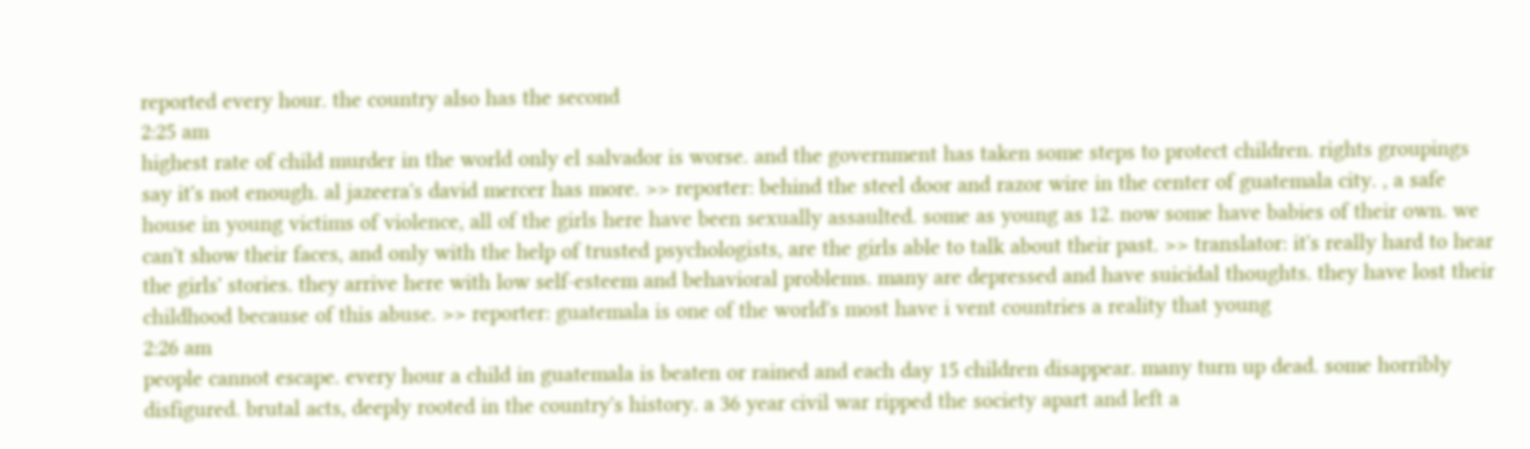reported every hour. the country also has the second
2:25 am
highest rate of child murder in the world only el salvador is worse. and the government has taken some steps to protect children. rights groupings say it's not enough. al jazeera's david mercer has more. >> reporter: behind the steel door and razor wire in the center of guatemala city. , a safe house in young victims of violence, all of the girls here have been sexually assaulted. some as young as 12. now some have babies of their own. we can't show their faces, and only with the help of trusted psychologists, are the girls able to talk about their past. >> translator: it's really hard to hear the girls' stories. they arrive here with low self-esteem and behavioral problems. many are depressed and have suicidal thoughts. they have lost their childhood because of this abuse. >> reporter: guatemala is one of the world's most have i vent countries a reality that young
2:26 am
people cannot escape. every hour a child in guatemala is beaten or rained and each day 15 children disappear. many turn up dead. some horribly disfigured. brutal acts, deeply rooted in the country's history. a 36 year civil war ripped the society apart and left a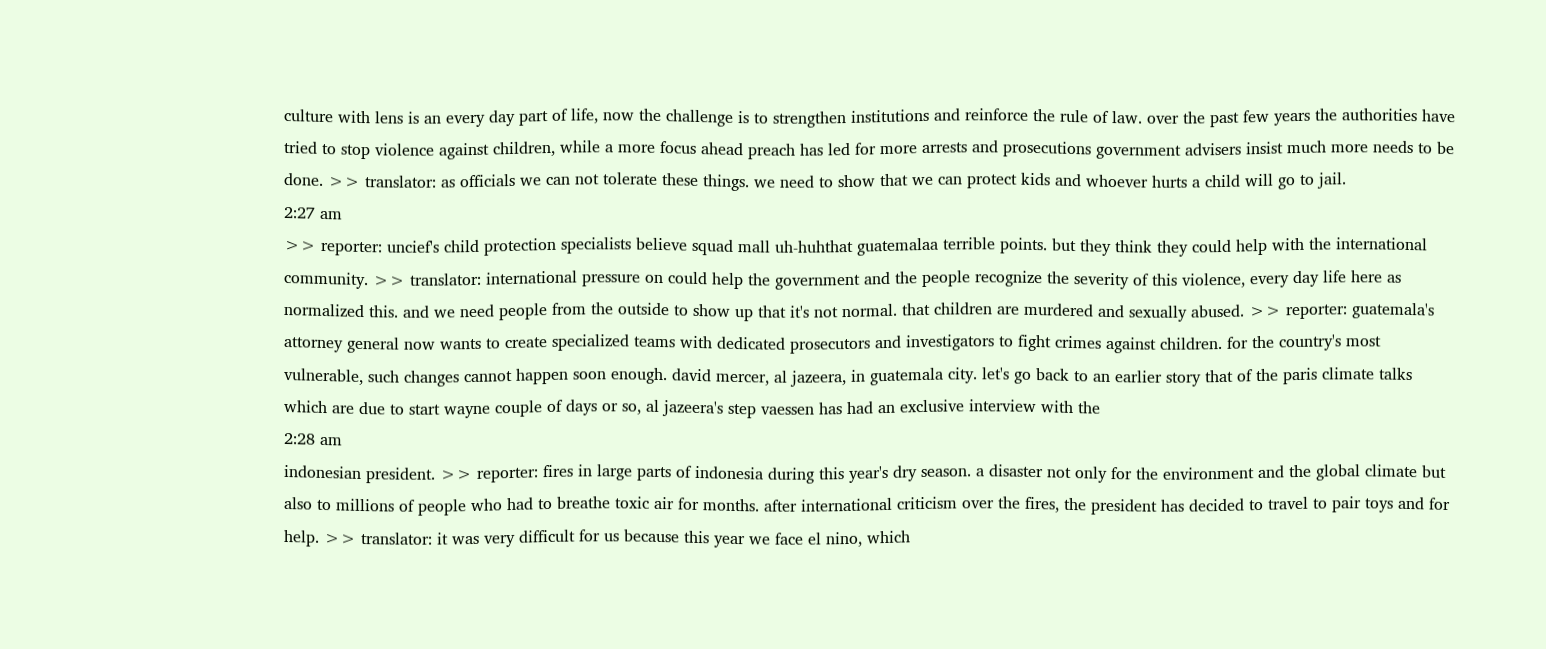culture with lens is an every day part of life, now the challenge is to strengthen institutions and reinforce the rule of law. over the past few years the authorities have tried to stop violence against children, while a more focus ahead preach has led for more arrests and prosecutions government advisers insist much more needs to be done. >> translator: as officials we can not tolerate these things. we need to show that we can protect kids and whoever hurts a child will go to jail.
2:27 am
>> reporter: uncief's child protection specialists believe squad mall uh-huhthat guatemalaa terrible points. but they think they could help with the international community. >> translator: international pressure on could help the government and the people recognize the severity of this violence, every day life here as normalized this. and we need people from the outside to show up that it's not normal. that children are murdered and sexually abused. >> reporter: guatemala's attorney general now wants to create specialized teams with dedicated prosecutors and investigators to fight crimes against children. for the country's most vulnerable, such changes cannot happen soon enough. david mercer, al jazeera, in guatemala city. let's go back to an earlier story that of the paris climate talks which are due to start wayne couple of days or so, al jazeera's step vaessen has had an exclusive interview with the
2:28 am
indonesian president. >> reporter: fires in large parts of indonesia during this year's dry season. a disaster not only for the environment and the global climate but also to millions of people who had to breathe toxic air for months. after international criticism over the fires, the president has decided to travel to pair toys and for help. >> translator: it was very difficult for us because this year we face el nino, which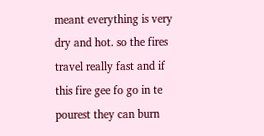meant everything is very dry and hot. so the fires travel really fast and if this fire gee fo go in te pourest they can burn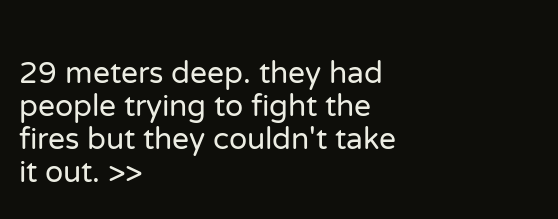29 meters deep. they had people trying to fight the fires but they couldn't take it out. >>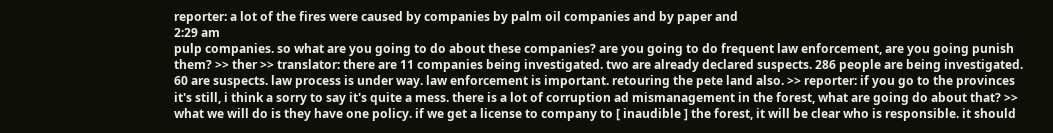reporter: a lot of the fires were caused by companies by palm oil companies and by paper and
2:29 am
pulp companies. so what are you going to do about these companies? are you going to do frequent law enforcement, are you going punish them? >> ther >> translator: there are 11 companies being investigated. two are already declared suspects. 286 people are being investigated. 60 are suspects. law process is under way. law enforcement is important. retouring the pete land also. >> reporter: if you go to the provinces it's still, i think a sorry to say it's quite a mess. there is a lot of corruption ad mismanagement in the forest, what are going do about that? >> what we will do is they have one policy. if we get a license to company to [ inaudible ] the forest, it will be clear who is responsible. it should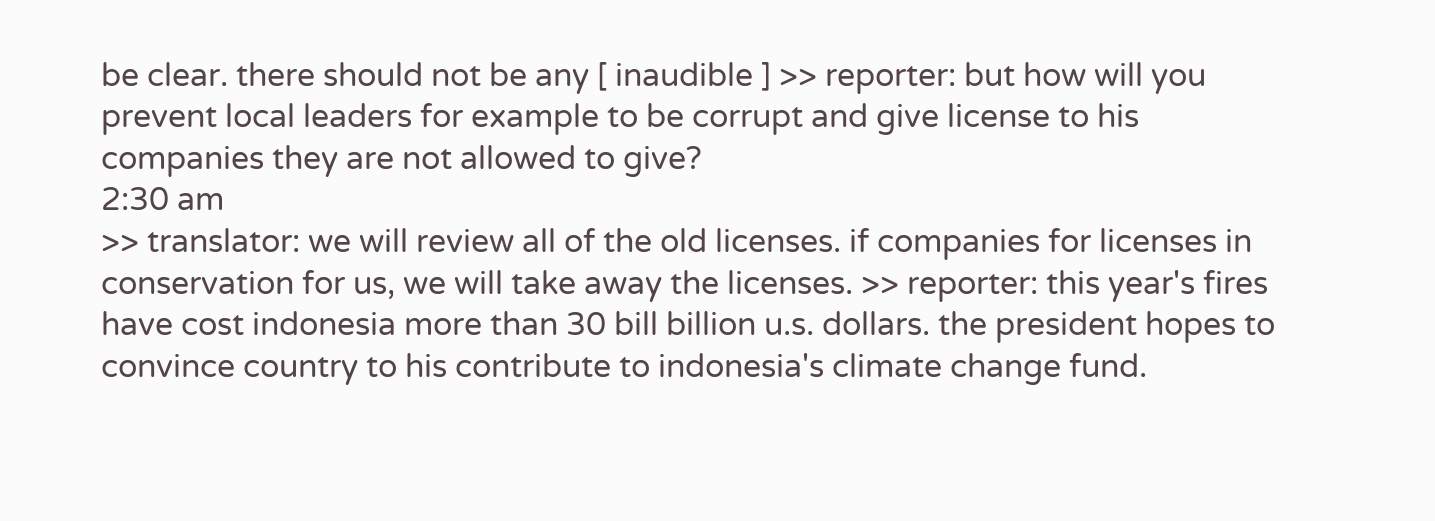be clear. there should not be any [ inaudible ] >> reporter: but how will you prevent local leaders for example to be corrupt and give license to his companies they are not allowed to give?
2:30 am
>> translator: we will review all of the old licenses. if companies for licenses in conservation for us, we will take away the licenses. >> reporter: this year's fires have cost indonesia more than 30 bill billion u.s. dollars. the president hopes to convince country to his contribute to indonesia's climate change fund.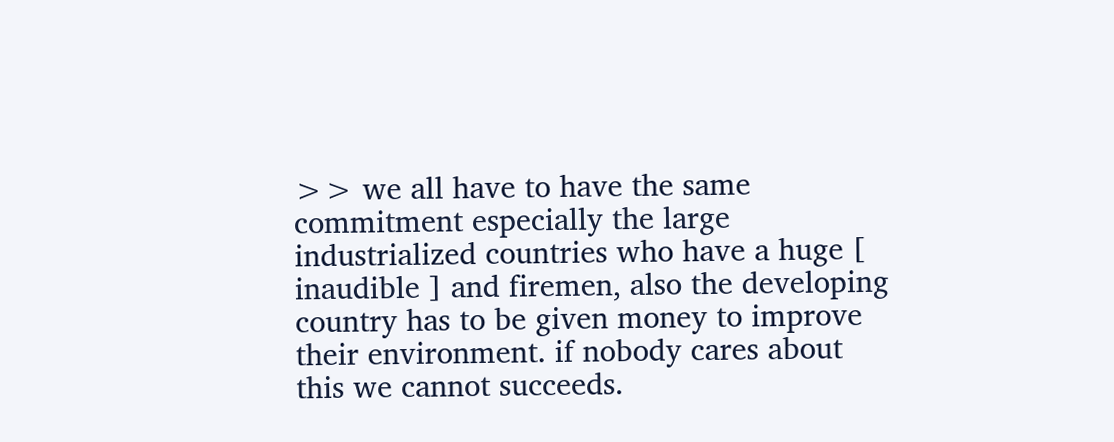>> we all have to have the same commitment especially the large industrialized countries who have a huge [ inaudible ] and firemen, also the developing country has to be given money to improve their environment. if nobody cares about this we cannot succeeds.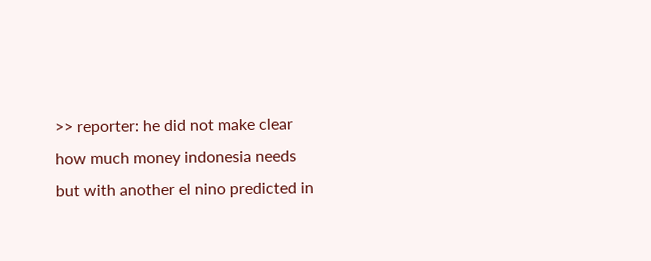>> reporter: he did not make clear how much money indonesia needs but with another el nino predicted in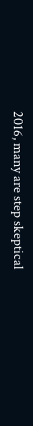2016, many are step skeptical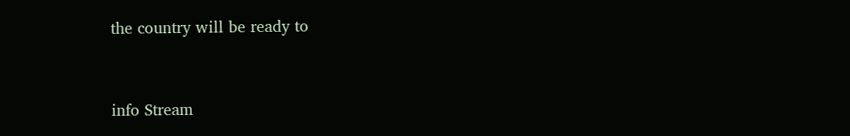the country will be ready to


info Stream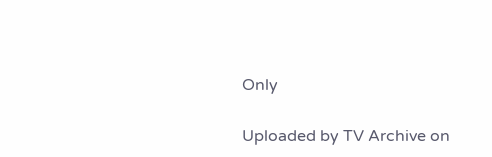Only

Uploaded by TV Archive on